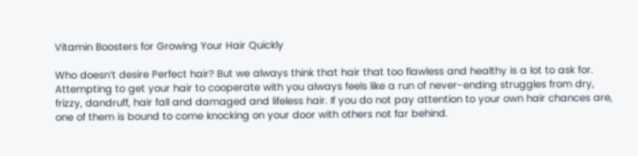Vitamin Boosters for Growing Your Hair Quickly

Who doesn’t desire Perfect hair? But we always think that hair that too flawless and healthy is a lot to ask for. Attempting to get your hair to cooperate with you always feels like a run of never-ending struggles from dry, frizzy, dandruff, hair fall and damaged and lifeless hair. If you do not pay attention to your own hair chances are, one of them is bound to come knocking on your door with others not far behind.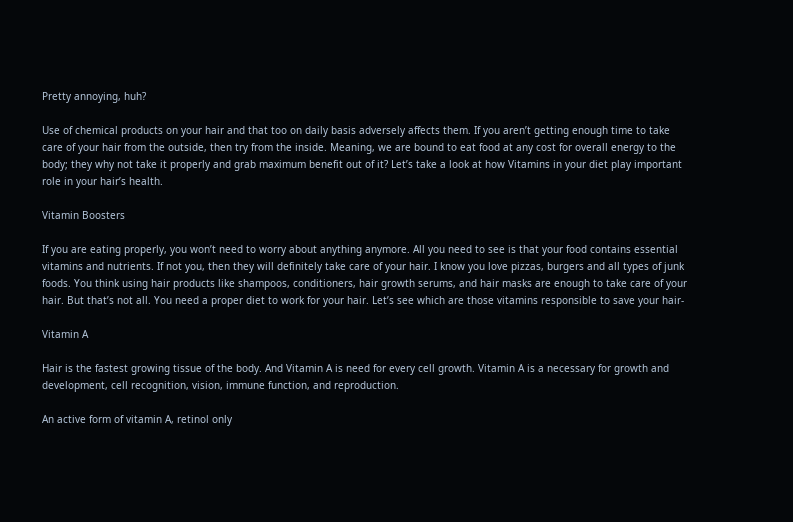Pretty annoying, huh?

Use of chemical products on your hair and that too on daily basis adversely affects them. If you aren’t getting enough time to take care of your hair from the outside, then try from the inside. Meaning, we are bound to eat food at any cost for overall energy to the body; they why not take it properly and grab maximum benefit out of it? Let’s take a look at how Vitamins in your diet play important role in your hair’s health.

Vitamin Boosters

If you are eating properly, you won’t need to worry about anything anymore. All you need to see is that your food contains essential vitamins and nutrients. If not you, then they will definitely take care of your hair. I know you love pizzas, burgers and all types of junk foods. You think using hair products like shampoos, conditioners, hair growth serums, and hair masks are enough to take care of your hair. But that’s not all. You need a proper diet to work for your hair. Let’s see which are those vitamins responsible to save your hair-

Vitamin A

Hair is the fastest growing tissue of the body. And Vitamin A is need for every cell growth. Vitamin A is a necessary for growth and development, cell recognition, vision, immune function, and reproduction.

An active form of vitamin A, retinol only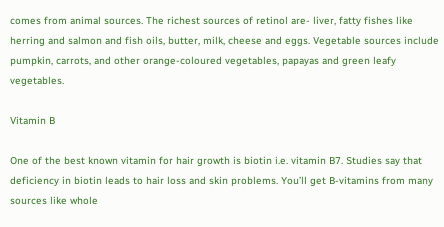comes from animal sources. The richest sources of retinol are- liver, fatty fishes like herring and salmon and fish oils, butter, milk, cheese and eggs. Vegetable sources include pumpkin, carrots, and other orange-coloured vegetables, papayas and green leafy vegetables.

Vitamin B

One of the best known vitamin for hair growth is biotin i.e. vitamin B7. Studies say that deficiency in biotin leads to hair loss and skin problems. You’ll get B-vitamins from many sources like whole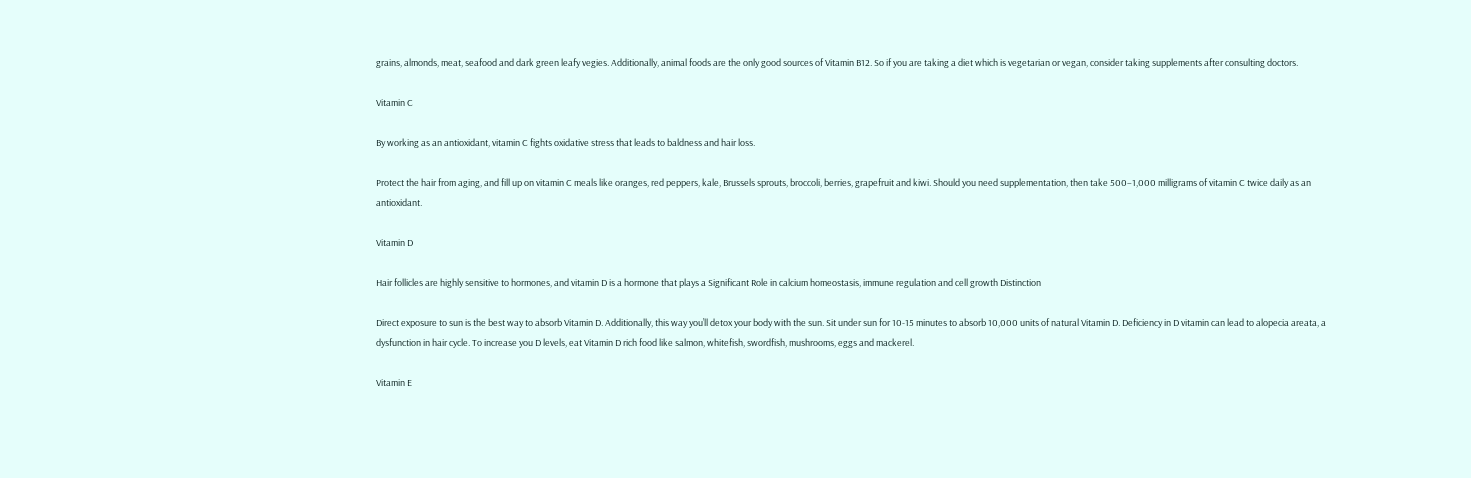grains, almonds, meat, seafood and dark green leafy vegies. Additionally, animal foods are the only good sources of Vitamin B12. So if you are taking a diet which is vegetarian or vegan, consider taking supplements after consulting doctors.

Vitamin C

By working as an antioxidant, vitamin C fights oxidative stress that leads to baldness and hair loss.

Protect the hair from aging, and fill up on vitamin C meals like oranges, red peppers, kale, Brussels sprouts, broccoli, berries, grapefruit and kiwi. Should you need supplementation, then take 500–1,000 milligrams of vitamin C twice daily as an antioxidant.

Vitamin D

Hair follicles are highly sensitive to hormones, and vitamin D is a hormone that plays a Significant Role in calcium homeostasis, immune regulation and cell growth Distinction

Direct exposure to sun is the best way to absorb Vitamin D. Additionally, this way you’ll detox your body with the sun. Sit under sun for 10-15 minutes to absorb 10,000 units of natural Vitamin D. Deficiency in D vitamin can lead to alopecia areata, a dysfunction in hair cycle. To increase you D levels, eat Vitamin D rich food like salmon, whitefish, swordfish, mushrooms, eggs and mackerel.

Vitamin E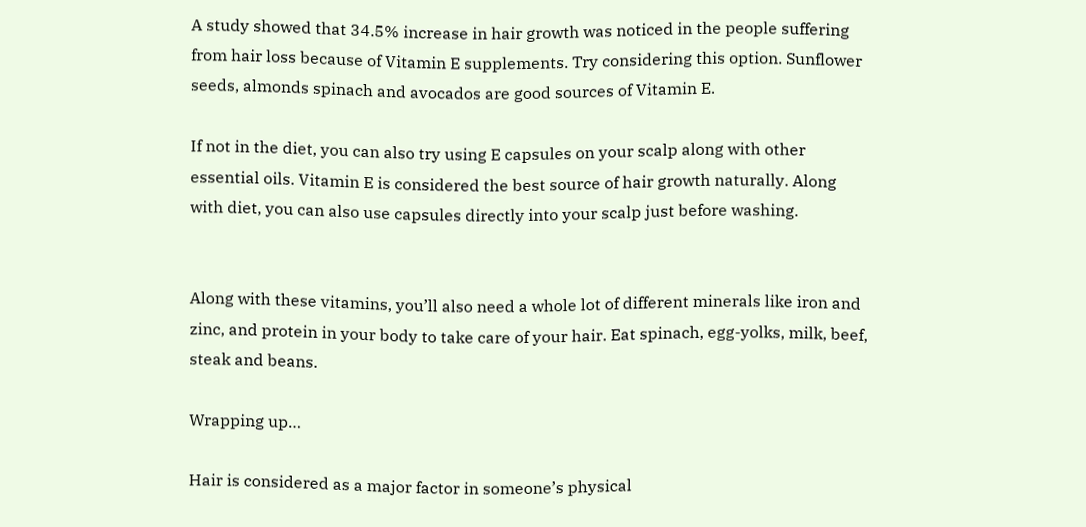A study showed that 34.5% increase in hair growth was noticed in the people suffering from hair loss because of Vitamin E supplements. Try considering this option. Sunflower seeds, almonds spinach and avocados are good sources of Vitamin E.

If not in the diet, you can also try using E capsules on your scalp along with other essential oils. Vitamin E is considered the best source of hair growth naturally. Along with diet, you can also use capsules directly into your scalp just before washing.


Along with these vitamins, you’ll also need a whole lot of different minerals like iron and zinc, and protein in your body to take care of your hair. Eat spinach, egg-yolks, milk, beef, steak and beans.

Wrapping up…

Hair is considered as a major factor in someone’s physical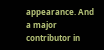appearance. And a major contributor in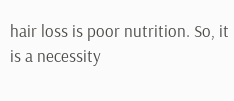hair loss is poor nutrition. So, it is a necessity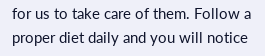for us to take care of them. Follow a proper diet daily and you will notice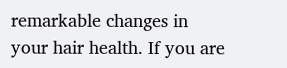remarkable changes in your hair health. If you are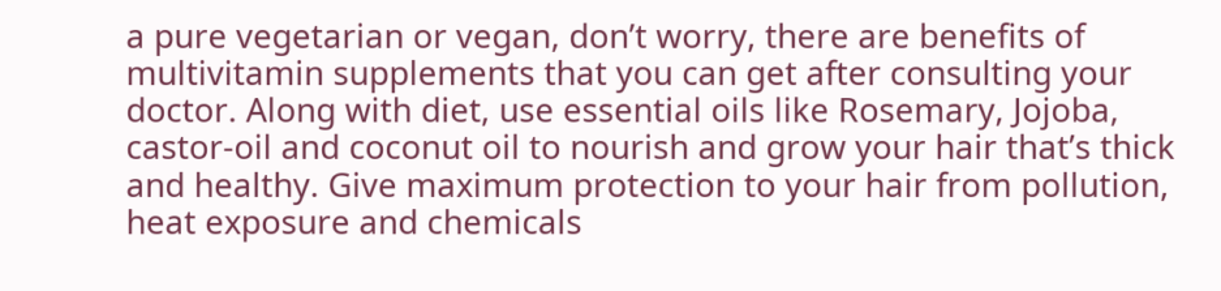a pure vegetarian or vegan, don’t worry, there are benefits of multivitamin supplements that you can get after consulting your doctor. Along with diet, use essential oils like Rosemary, Jojoba, castor-oil and coconut oil to nourish and grow your hair that’s thick and healthy. Give maximum protection to your hair from pollution, heat exposure and chemicals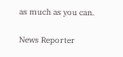as much as you can.

News Reporter